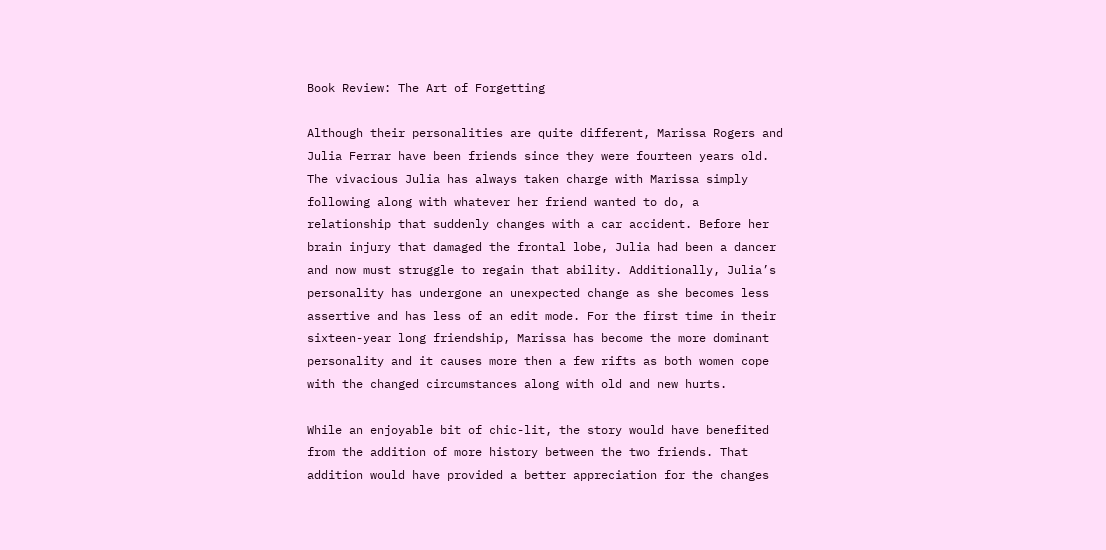Book Review: The Art of Forgetting

Although their personalities are quite different, Marissa Rogers and Julia Ferrar have been friends since they were fourteen years old. The vivacious Julia has always taken charge with Marissa simply following along with whatever her friend wanted to do, a relationship that suddenly changes with a car accident. Before her brain injury that damaged the frontal lobe, Julia had been a dancer and now must struggle to regain that ability. Additionally, Julia’s personality has undergone an unexpected change as she becomes less assertive and has less of an edit mode. For the first time in their sixteen-year long friendship, Marissa has become the more dominant personality and it causes more then a few rifts as both women cope with the changed circumstances along with old and new hurts.

While an enjoyable bit of chic-lit, the story would have benefited from the addition of more history between the two friends. That addition would have provided a better appreciation for the changes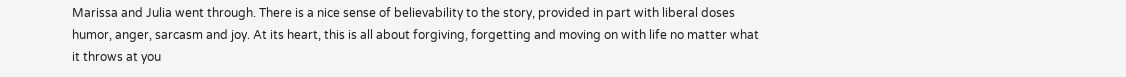Marissa and Julia went through. There is a nice sense of believability to the story, provided in part with liberal doses humor, anger, sarcasm and joy. At its heart, this is all about forgiving, forgetting and moving on with life no matter what it throws at you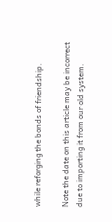while reforging the bonds of friendship.

Note the date on this article may be incorrect due to importing it from our old system.